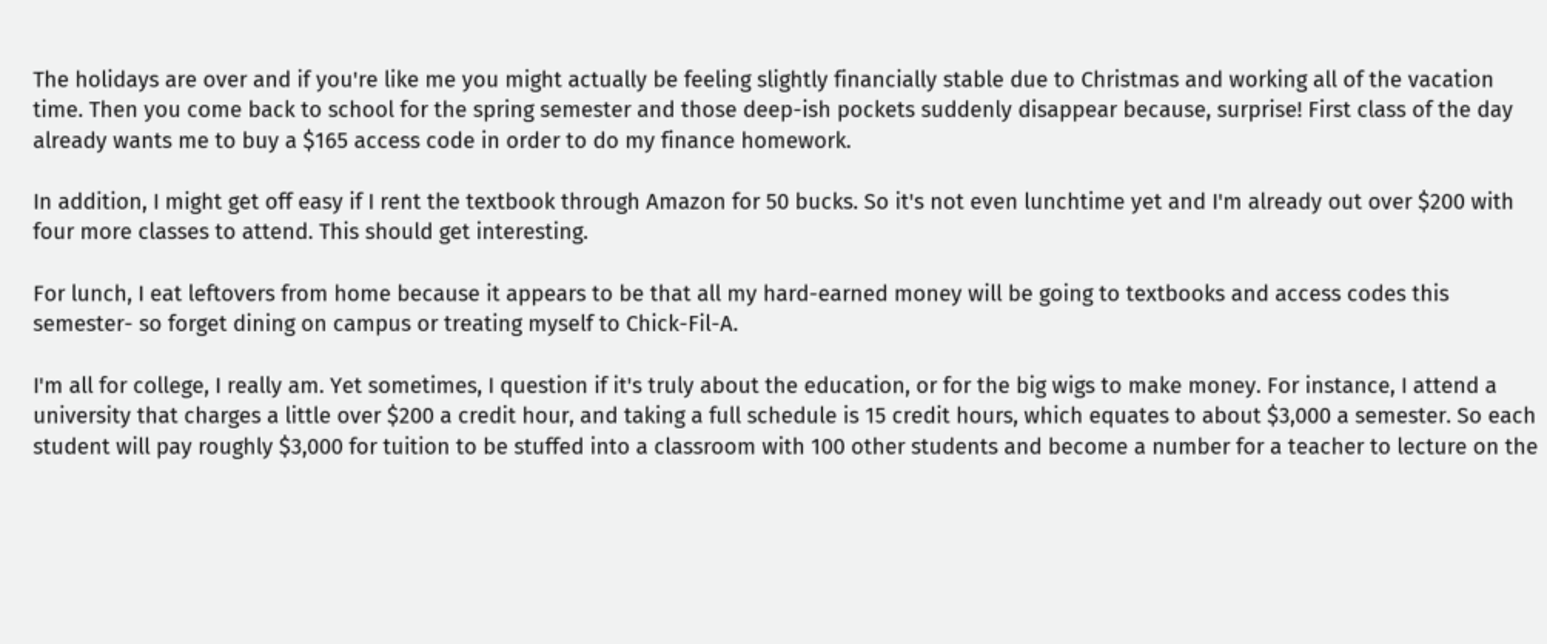The holidays are over and if you're like me you might actually be feeling slightly financially stable due to Christmas and working all of the vacation time. Then you come back to school for the spring semester and those deep-ish pockets suddenly disappear because, surprise! First class of the day already wants me to buy a $165 access code in order to do my finance homework.

In addition, I might get off easy if I rent the textbook through Amazon for 50 bucks. So it's not even lunchtime yet and I'm already out over $200 with four more classes to attend. This should get interesting.

For lunch, I eat leftovers from home because it appears to be that all my hard-earned money will be going to textbooks and access codes this semester- so forget dining on campus or treating myself to Chick-Fil-A.

I'm all for college, I really am. Yet sometimes, I question if it's truly about the education, or for the big wigs to make money. For instance, I attend a university that charges a little over $200 a credit hour, and taking a full schedule is 15 credit hours, which equates to about $3,000 a semester. So each student will pay roughly $3,000 for tuition to be stuffed into a classroom with 100 other students and become a number for a teacher to lecture on the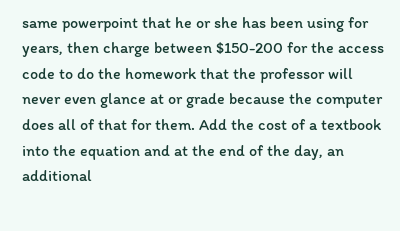same powerpoint that he or she has been using for years, then charge between $150-200 for the access code to do the homework that the professor will never even glance at or grade because the computer does all of that for them. Add the cost of a textbook into the equation and at the end of the day, an additional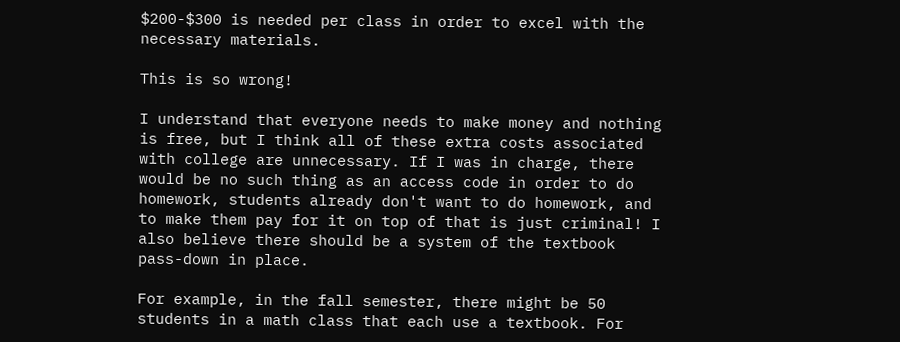$200-$300 is needed per class in order to excel with the necessary materials.

This is so wrong!

I understand that everyone needs to make money and nothing is free, but I think all of these extra costs associated with college are unnecessary. If I was in charge, there would be no such thing as an access code in order to do homework, students already don't want to do homework, and to make them pay for it on top of that is just criminal! I also believe there should be a system of the textbook pass-down in place.

For example, in the fall semester, there might be 50 students in a math class that each use a textbook. For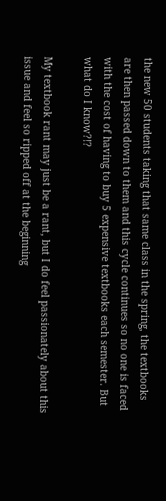the new 50 students taking that same class in the spring, the textbooks are then passed down to them and this cycle continues so no one is faced with the cost of having to buy 5 expensive textbooks each semester. But what do I know?!?

My textbook rant may just be a rant, but I do feel passionately about this issue and feel so ripped off at the beginning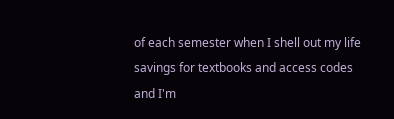of each semester when I shell out my life savings for textbooks and access codes and I'm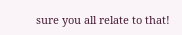sure you all relate to that!